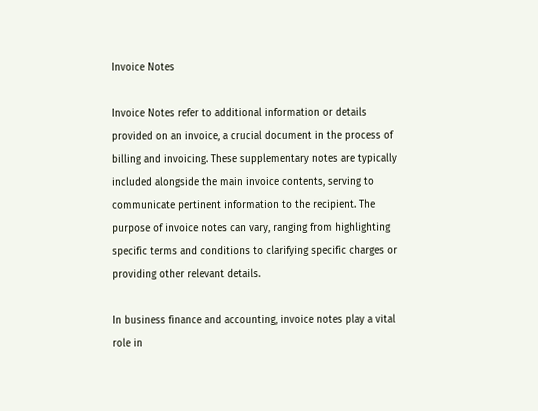Invoice Notes

Invoice Notes refer to additional information or details provided on an invoice, a crucial document in the process of billing and invoicing. These supplementary notes are typically included alongside the main invoice contents, serving to communicate pertinent information to the recipient. The purpose of invoice notes can vary, ranging from highlighting specific terms and conditions to clarifying specific charges or providing other relevant details.

In business finance and accounting, invoice notes play a vital role in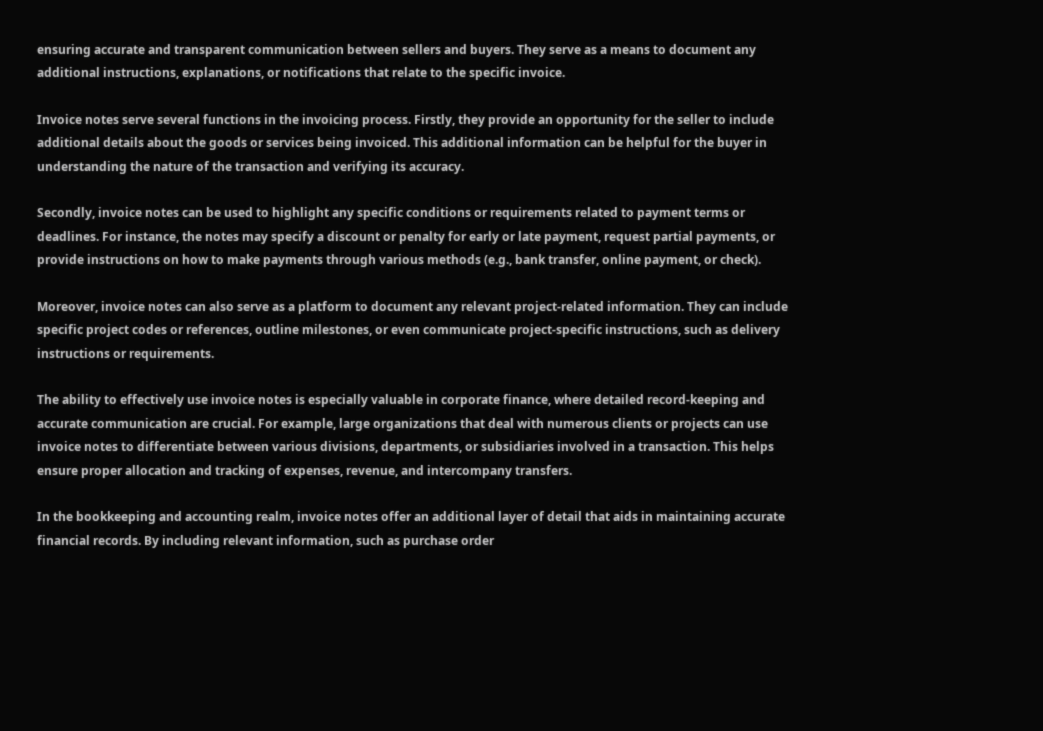ensuring accurate and transparent communication between sellers and buyers. They serve as a means to document any additional instructions, explanations, or notifications that relate to the specific invoice.

Invoice notes serve several functions in the invoicing process. Firstly, they provide an opportunity for the seller to include additional details about the goods or services being invoiced. This additional information can be helpful for the buyer in understanding the nature of the transaction and verifying its accuracy.

Secondly, invoice notes can be used to highlight any specific conditions or requirements related to payment terms or deadlines. For instance, the notes may specify a discount or penalty for early or late payment, request partial payments, or provide instructions on how to make payments through various methods (e.g., bank transfer, online payment, or check).

Moreover, invoice notes can also serve as a platform to document any relevant project-related information. They can include specific project codes or references, outline milestones, or even communicate project-specific instructions, such as delivery instructions or requirements.

The ability to effectively use invoice notes is especially valuable in corporate finance, where detailed record-keeping and accurate communication are crucial. For example, large organizations that deal with numerous clients or projects can use invoice notes to differentiate between various divisions, departments, or subsidiaries involved in a transaction. This helps ensure proper allocation and tracking of expenses, revenue, and intercompany transfers.

In the bookkeeping and accounting realm, invoice notes offer an additional layer of detail that aids in maintaining accurate financial records. By including relevant information, such as purchase order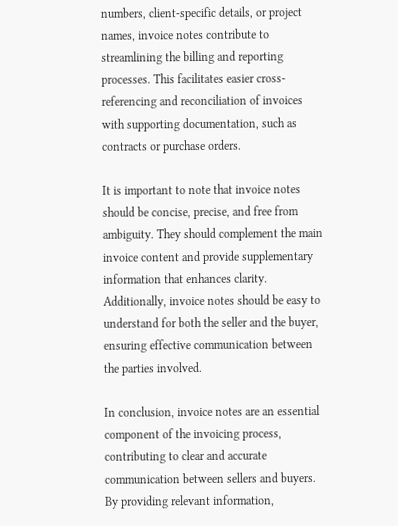numbers, client-specific details, or project names, invoice notes contribute to streamlining the billing and reporting processes. This facilitates easier cross-referencing and reconciliation of invoices with supporting documentation, such as contracts or purchase orders.

It is important to note that invoice notes should be concise, precise, and free from ambiguity. They should complement the main invoice content and provide supplementary information that enhances clarity. Additionally, invoice notes should be easy to understand for both the seller and the buyer, ensuring effective communication between the parties involved.

In conclusion, invoice notes are an essential component of the invoicing process, contributing to clear and accurate communication between sellers and buyers. By providing relevant information,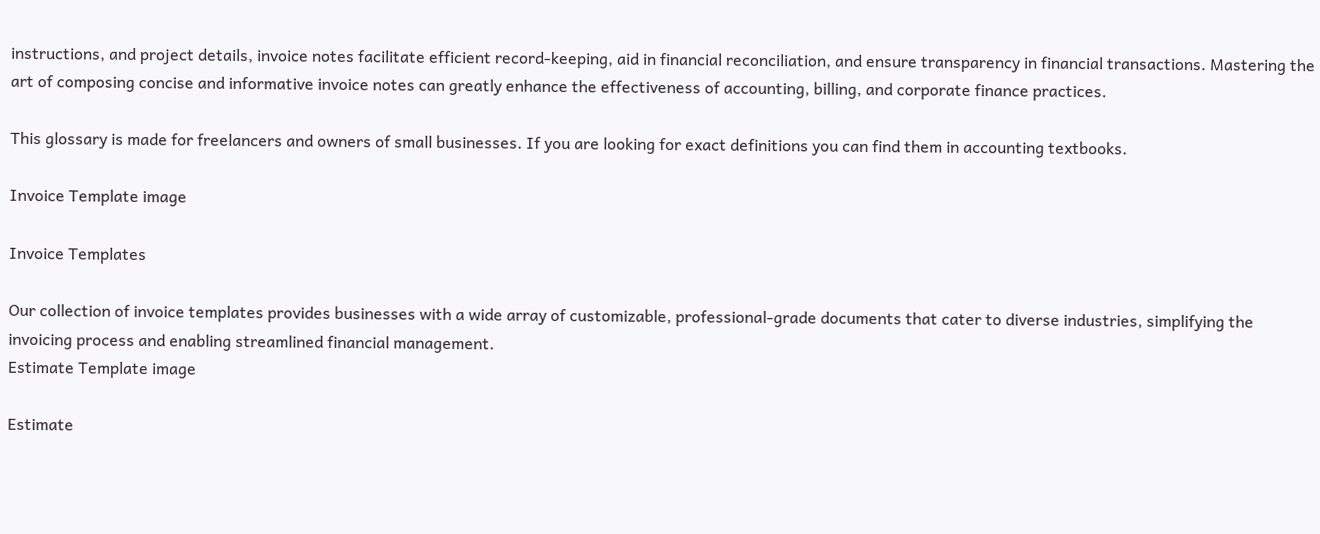instructions, and project details, invoice notes facilitate efficient record-keeping, aid in financial reconciliation, and ensure transparency in financial transactions. Mastering the art of composing concise and informative invoice notes can greatly enhance the effectiveness of accounting, billing, and corporate finance practices.

This glossary is made for freelancers and owners of small businesses. If you are looking for exact definitions you can find them in accounting textbooks.

Invoice Template image

Invoice Templates

Our collection of invoice templates provides businesses with a wide array of customizable, professional-grade documents that cater to diverse industries, simplifying the invoicing process and enabling streamlined financial management.
Estimate Template image

Estimate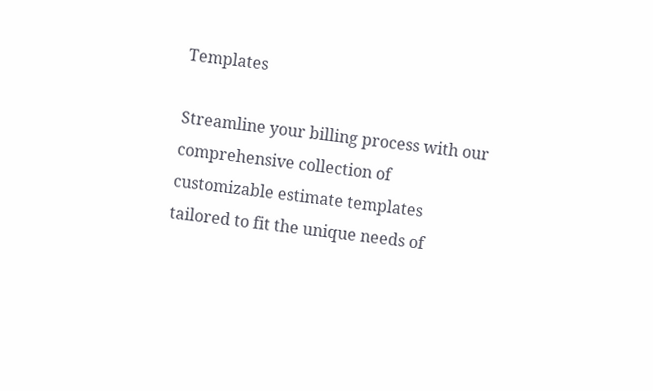Templates

Streamline your billing process with our comprehensive collection of customizable estimate templates tailored to fit the unique needs of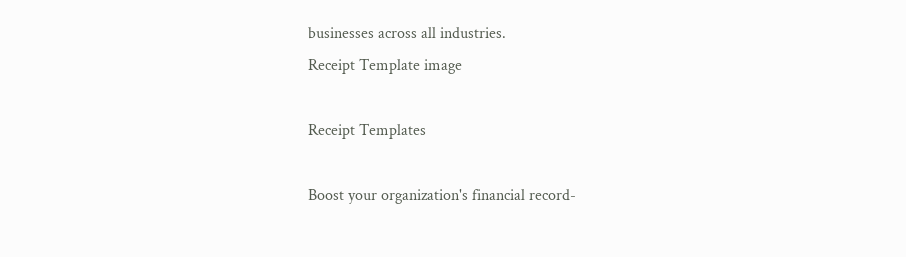businesses across all industries.
Receipt Template image

Receipt Templates

Boost your organization's financial record-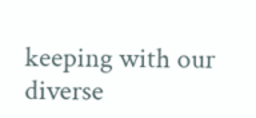keeping with our diverse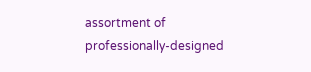assortment of professionally-designed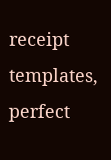receipt templates, perfect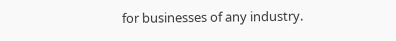for businesses of any industry.